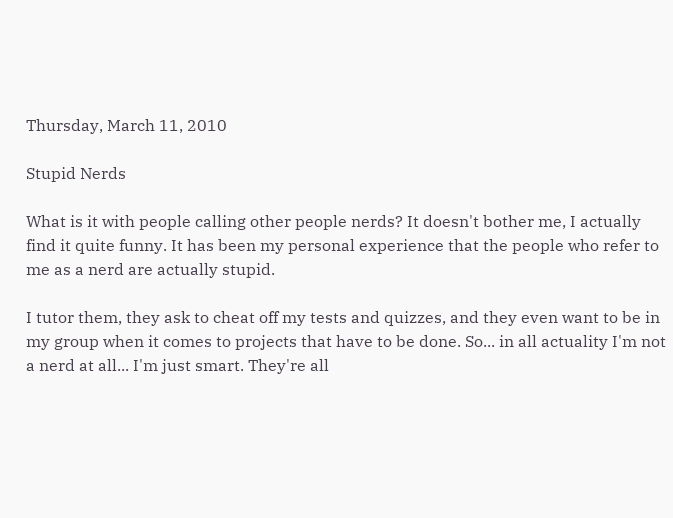Thursday, March 11, 2010

Stupid Nerds

What is it with people calling other people nerds? It doesn't bother me, I actually find it quite funny. It has been my personal experience that the people who refer to me as a nerd are actually stupid.

I tutor them, they ask to cheat off my tests and quizzes, and they even want to be in my group when it comes to projects that have to be done. So... in all actuality I'm not a nerd at all... I'm just smart. They're all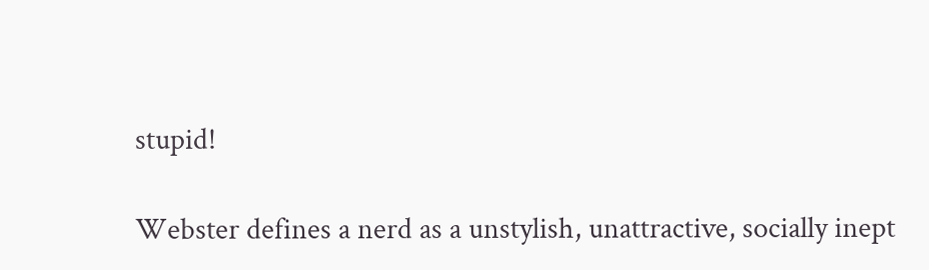stupid!

Webster defines a nerd as a unstylish, unattractive, socially inept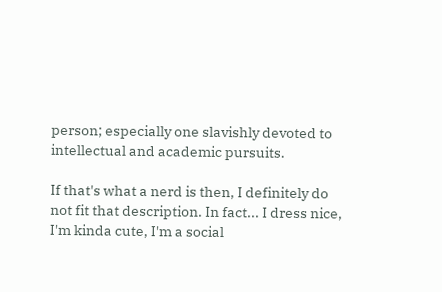person; especially one slavishly devoted to intellectual and academic pursuits.

If that's what a nerd is then, I definitely do not fit that description. In fact... I dress nice, I'm kinda cute, I'm a social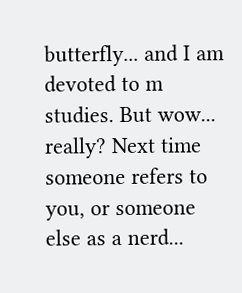butterfly... and I am devoted to m studies. But wow... really? Next time someone refers to you, or someone else as a nerd...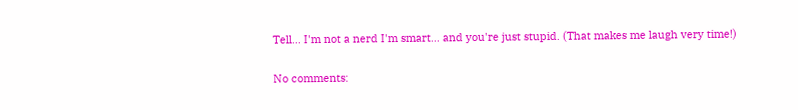Tell... I'm not a nerd I'm smart... and you're just stupid. (That makes me laugh very time!)

No comments: